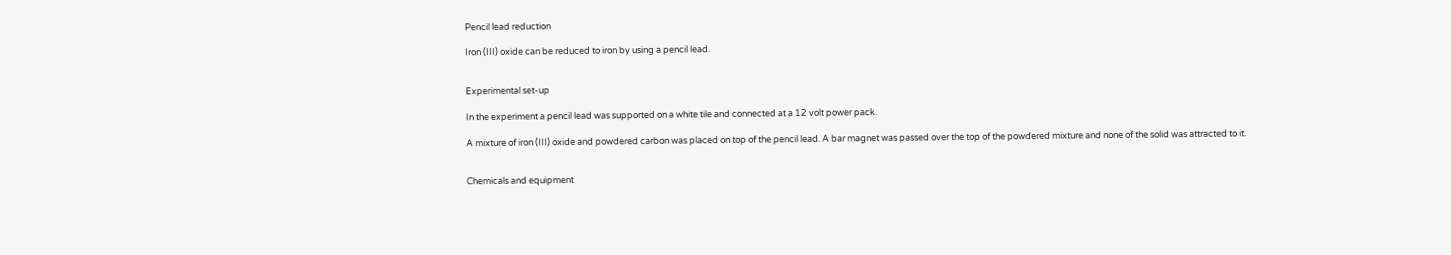Pencil lead reduction

Iron (III) oxide can be reduced to iron by using a pencil lead.


Experimental set-up

In the experiment a pencil lead was supported on a white tile and connected at a 12 volt power pack.

A mixture of iron (III) oxide and powdered carbon was placed on top of the pencil lead. A bar magnet was passed over the top of the powdered mixture and none of the solid was attracted to it.


Chemicals and equipment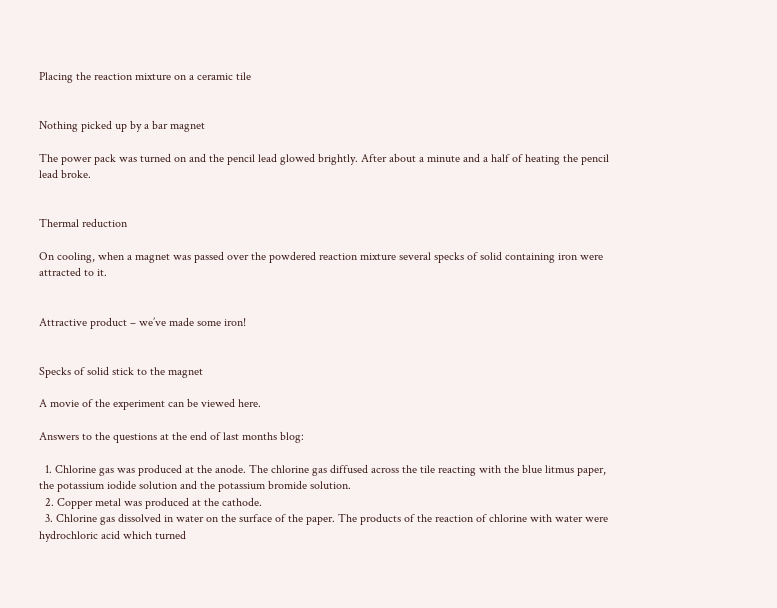Placing the reaction mixture on a ceramic tile


Nothing picked up by a bar magnet

The power pack was turned on and the pencil lead glowed brightly. After about a minute and a half of heating the pencil lead broke.


Thermal reduction

On cooling, when a magnet was passed over the powdered reaction mixture several specks of solid containing iron were attracted to it.


Attractive product – we’ve made some iron!


Specks of solid stick to the magnet

A movie of the experiment can be viewed here.

Answers to the questions at the end of last months blog:

  1. Chlorine gas was produced at the anode. The chlorine gas diffused across the tile reacting with the blue litmus paper, the potassium iodide solution and the potassium bromide solution.
  2. Copper metal was produced at the cathode.
  3. Chlorine gas dissolved in water on the surface of the paper. The products of the reaction of chlorine with water were hydrochloric acid which turned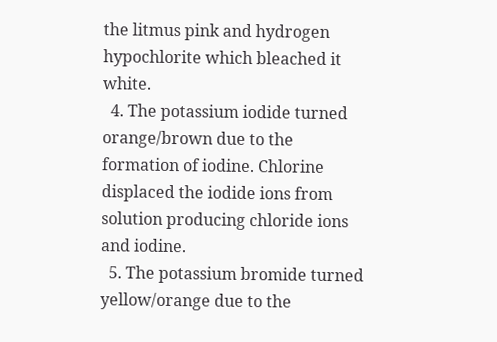the litmus pink and hydrogen hypochlorite which bleached it white.
  4. The potassium iodide turned orange/brown due to the formation of iodine. Chlorine displaced the iodide ions from solution producing chloride ions and iodine.
  5. The potassium bromide turned yellow/orange due to the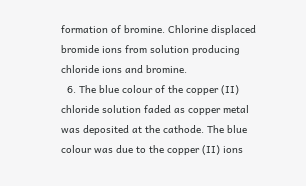formation of bromine. Chlorine displaced bromide ions from solution producing chloride ions and bromine.
  6. The blue colour of the copper (II) chloride solution faded as copper metal was deposited at the cathode. The blue colour was due to the copper (II) ions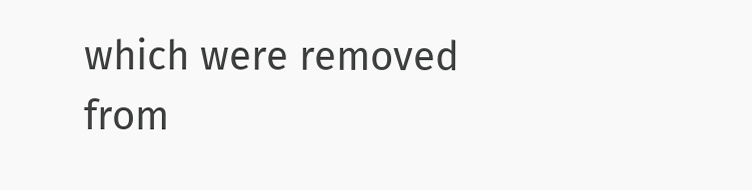which were removed from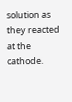solution as they reacted at the cathode.